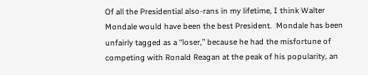Of all the Presidential also-rans in my lifetime, I think Walter Mondale would have been the best President.  Mondale has been unfairly tagged as a “loser,” because he had the misfortune of competing with Ronald Reagan at the peak of his popularity, an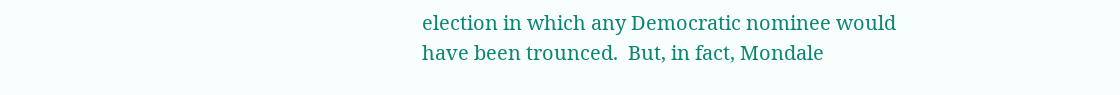election in which any Democratic nominee would have been trounced.  But, in fact, Mondale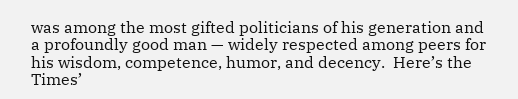was among the most gifted politicians of his generation and a profoundly good man — widely respected among peers for his wisdom, competence, humor, and decency.  Here’s the Times’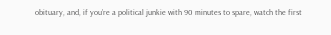obituary, and, if you’re a political junkie with 90 minutes to spare, watch the first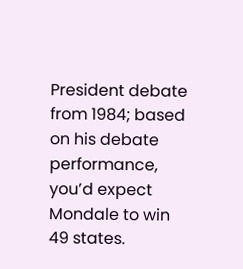President debate from 1984; based on his debate performance, you’d expect Mondale to win 49 states.